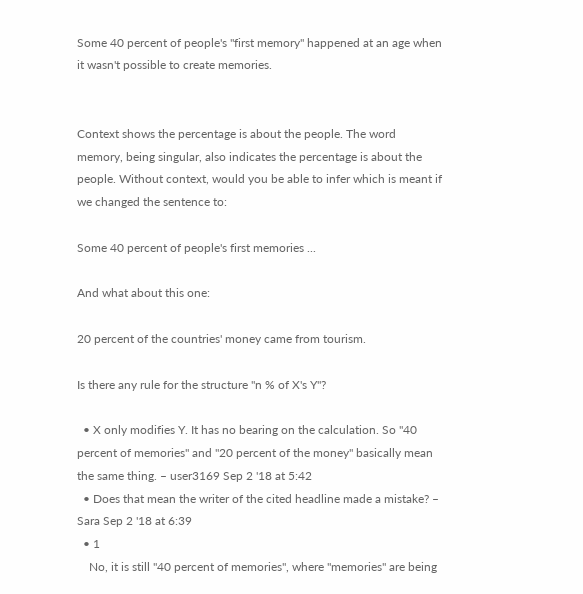Some 40 percent of people's "first memory" happened at an age when it wasn't possible to create memories.


Context shows the percentage is about the people. The word memory, being singular, also indicates the percentage is about the people. Without context, would you be able to infer which is meant if we changed the sentence to:

Some 40 percent of people's first memories ...

And what about this one:

20 percent of the countries' money came from tourism.

Is there any rule for the structure "n % of X's Y"?

  • X only modifies Y. It has no bearing on the calculation. So "40 percent of memories" and "20 percent of the money" basically mean the same thing. – user3169 Sep 2 '18 at 5:42
  • Does that mean the writer of the cited headline made a mistake? – Sara Sep 2 '18 at 6:39
  • 1
    No, it is still "40 percent of memories", where "memories" are being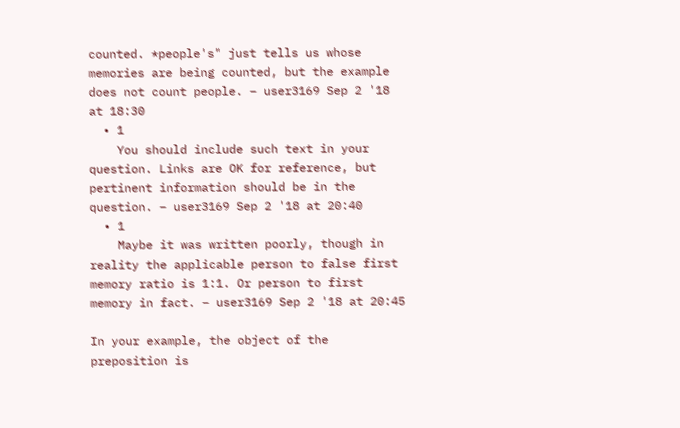counted. *people's" just tells us whose memories are being counted, but the example does not count people. – user3169 Sep 2 '18 at 18:30
  • 1
    You should include such text in your question. Links are OK for reference, but pertinent information should be in the question. – user3169 Sep 2 '18 at 20:40
  • 1
    Maybe it was written poorly, though in reality the applicable person to false first memory ratio is 1:1. Or person to first memory in fact. – user3169 Sep 2 '18 at 20:45

In your example, the object of the preposition is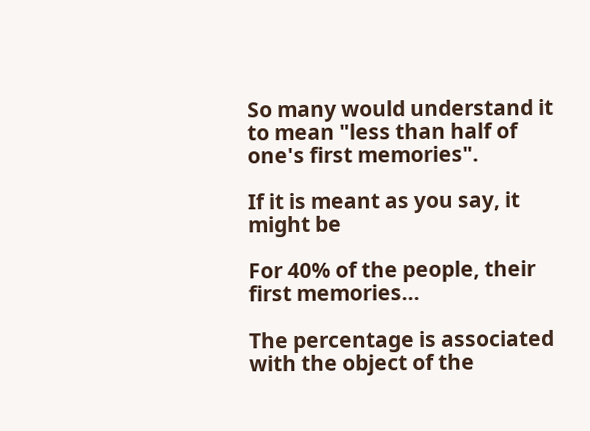So many would understand it to mean "less than half of one's first memories".

If it is meant as you say, it might be

For 40% of the people, their first memories...

The percentage is associated with the object of the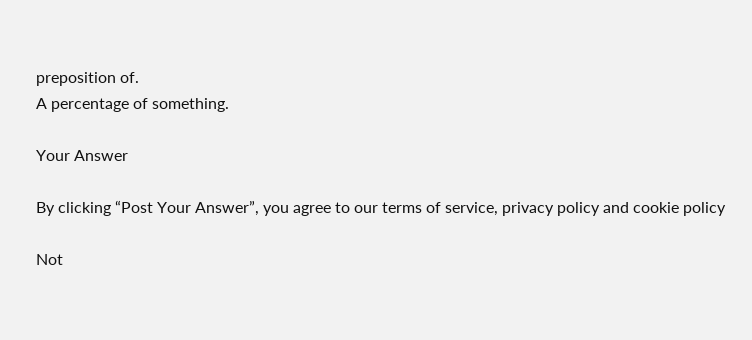preposition of.
A percentage of something.

Your Answer

By clicking “Post Your Answer”, you agree to our terms of service, privacy policy and cookie policy

Not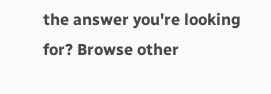the answer you're looking for? Browse other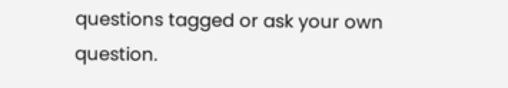questions tagged or ask your own question.